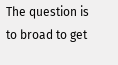The question is to broad to get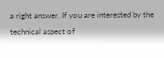a right answer. If you are interested by the technical aspect of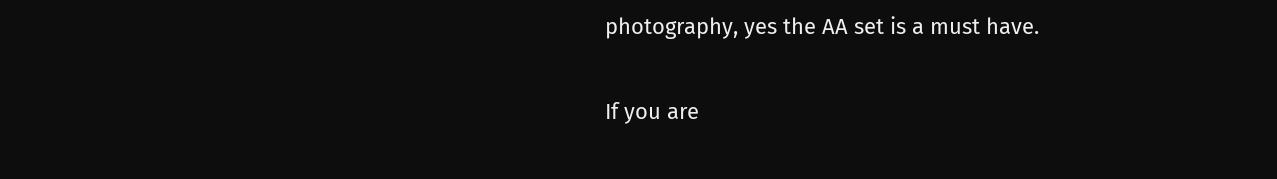photography, yes the AA set is a must have.

If you are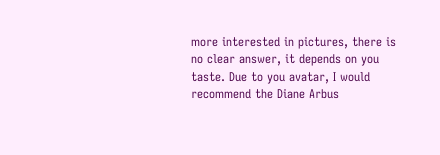more interested in pictures, there is no clear answer, it depends on you taste. Due to you avatar, I would recommend the Diane Arbus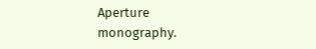Aperture monography.